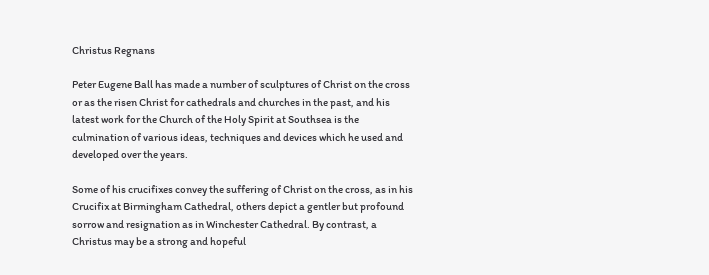Christus Regnans

Peter Eugene Ball has made a number of sculptures of Christ on the cross or as the risen Christ for cathedrals and churches in the past, and his latest work for the Church of the Holy Spirit at Southsea is the culmination of various ideas, techniques and devices which he used and developed over the years.

Some of his crucifixes convey the suffering of Christ on the cross, as in his Crucifix at Birmingham Cathedral, others depict a gentler but profound sorrow and resignation as in Winchester Cathedral. By contrast, a Christus may be a strong and hopeful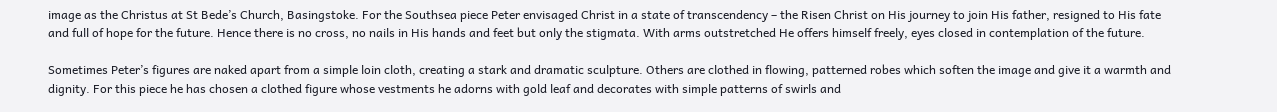image as the Christus at St Bede’s Church, Basingstoke. For the Southsea piece Peter envisaged Christ in a state of transcendency – the Risen Christ on His journey to join His father, resigned to His fate and full of hope for the future. Hence there is no cross, no nails in His hands and feet but only the stigmata. With arms outstretched He offers himself freely, eyes closed in contemplation of the future.

Sometimes Peter’s figures are naked apart from a simple loin cloth, creating a stark and dramatic sculpture. Others are clothed in flowing, patterned robes which soften the image and give it a warmth and dignity. For this piece he has chosen a clothed figure whose vestments he adorns with gold leaf and decorates with simple patterns of swirls and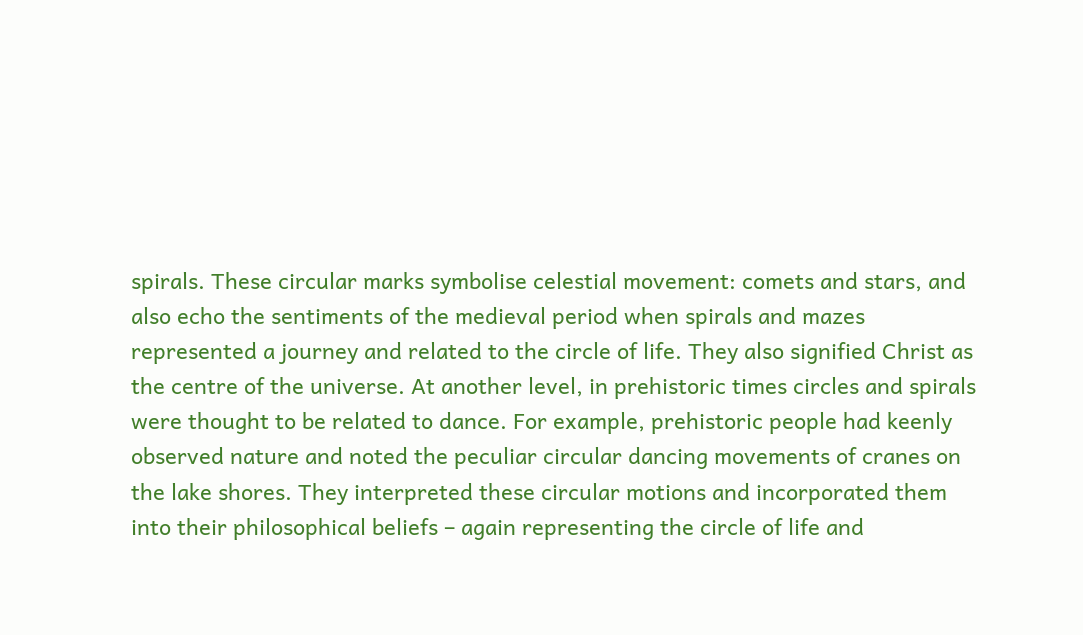spirals. These circular marks symbolise celestial movement: comets and stars, and also echo the sentiments of the medieval period when spirals and mazes represented a journey and related to the circle of life. They also signified Christ as the centre of the universe. At another level, in prehistoric times circles and spirals were thought to be related to dance. For example, prehistoric people had keenly observed nature and noted the peculiar circular dancing movements of cranes on the lake shores. They interpreted these circular motions and incorporated them into their philosophical beliefs – again representing the circle of life and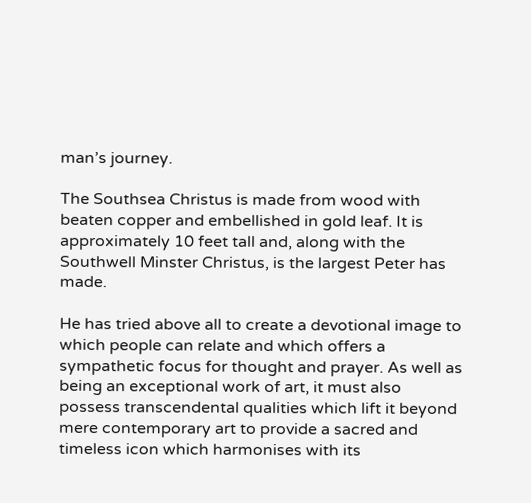man’s journey.

The Southsea Christus is made from wood with beaten copper and embellished in gold leaf. It is approximately 10 feet tall and, along with the Southwell Minster Christus, is the largest Peter has made.

He has tried above all to create a devotional image to which people can relate and which offers a sympathetic focus for thought and prayer. As well as being an exceptional work of art, it must also possess transcendental qualities which lift it beyond mere contemporary art to provide a sacred and timeless icon which harmonises with its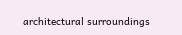architectural surroundings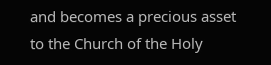and becomes a precious asset to the Church of the Holy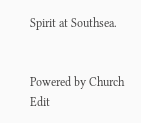Spirit at Southsea.


Powered by Church Edit